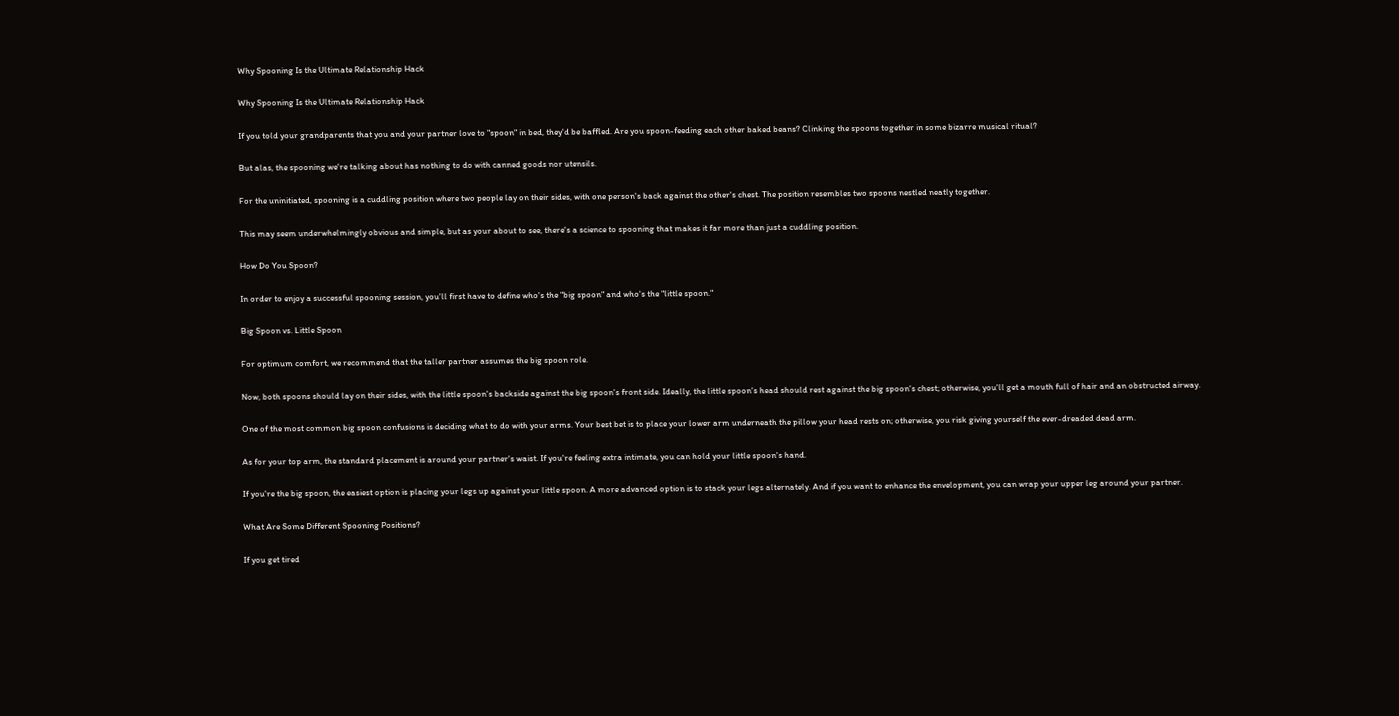Why Spooning Is the Ultimate Relationship Hack

Why Spooning Is the Ultimate Relationship Hack

If you told your grandparents that you and your partner love to "spoon" in bed, they'd be baffled. Are you spoon-feeding each other baked beans? Clinking the spoons together in some bizarre musical ritual?

But alas, the spooning we're talking about has nothing to do with canned goods nor utensils.

For the uninitiated, spooning is a cuddling position where two people lay on their sides, with one person's back against the other's chest. The position resembles two spoons nestled neatly together.

This may seem underwhelmingly obvious and simple, but as your about to see, there's a science to spooning that makes it far more than just a cuddling position.

How Do You Spoon?

In order to enjoy a successful spooning session, you'll first have to define who's the "big spoon" and who's the "little spoon."

Big Spoon vs. Little Spoon

For optimum comfort, we recommend that the taller partner assumes the big spoon role.

Now, both spoons should lay on their sides, with the little spoon's backside against the big spoon's front side. Ideally, the little spoon's head should rest against the big spoon's chest; otherwise, you'll get a mouth full of hair and an obstructed airway.

One of the most common big spoon confusions is deciding what to do with your arms. Your best bet is to place your lower arm underneath the pillow your head rests on; otherwise, you risk giving yourself the ever-dreaded dead arm.

As for your top arm, the standard placement is around your partner's waist. If you're feeling extra intimate, you can hold your little spoon's hand.

If you're the big spoon, the easiest option is placing your legs up against your little spoon. A more advanced option is to stack your legs alternately. And if you want to enhance the envelopment, you can wrap your upper leg around your partner.

What Are Some Different Spooning Positions?

If you get tired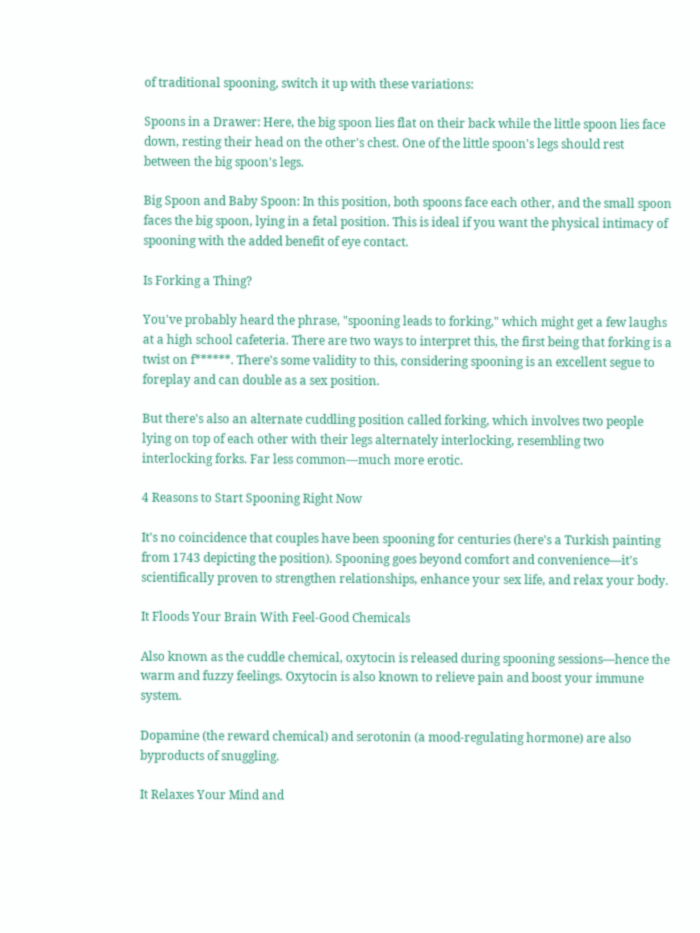of traditional spooning, switch it up with these variations:

Spoons in a Drawer: Here, the big spoon lies flat on their back while the little spoon lies face down, resting their head on the other's chest. One of the little spoon's legs should rest between the big spoon's legs.

Big Spoon and Baby Spoon: In this position, both spoons face each other, and the small spoon faces the big spoon, lying in a fetal position. This is ideal if you want the physical intimacy of spooning with the added benefit of eye contact.

Is Forking a Thing?

You've probably heard the phrase, "spooning leads to forking," which might get a few laughs at a high school cafeteria. There are two ways to interpret this, the first being that forking is a twist on f******. There's some validity to this, considering spooning is an excellent segue to foreplay and can double as a sex position.

But there's also an alternate cuddling position called forking, which involves two people lying on top of each other with their legs alternately interlocking, resembling two interlocking forks. Far less common—much more erotic.

4 Reasons to Start Spooning Right Now

It's no coincidence that couples have been spooning for centuries (here's a Turkish painting from 1743 depicting the position). Spooning goes beyond comfort and convenience—it's scientifically proven to strengthen relationships, enhance your sex life, and relax your body.

It Floods Your Brain With Feel-Good Chemicals

Also known as the cuddle chemical, oxytocin is released during spooning sessions—hence the warm and fuzzy feelings. Oxytocin is also known to relieve pain and boost your immune system.

Dopamine (the reward chemical) and serotonin (a mood-regulating hormone) are also byproducts of snuggling.

It Relaxes Your Mind and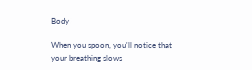Body

When you spoon, you'll notice that your breathing slows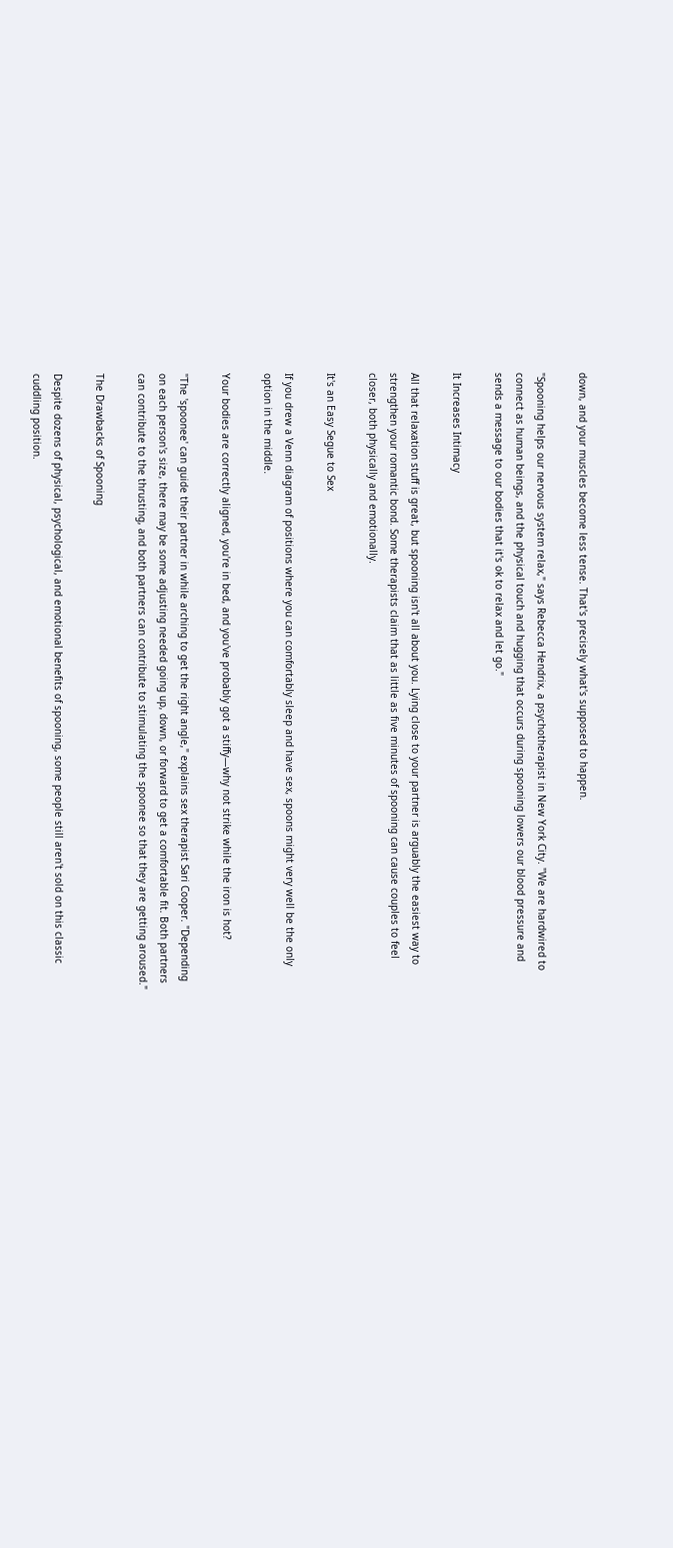down, and your muscles become less tense. That's precisely what's supposed to happen.

"Spooning helps our nervous system relax," says Rebecca Hendrix, a psychotherapist in New York City. "We are hardwired to connect as human beings, and the physical touch and hugging that occurs during spooning lowers our blood pressure and sends a message to our bodies that it's ok to relax and let go."

It Increases Intimacy

All that relaxation stuff is great, but spooning isn't all about you. Lying close to your partner is arguably the easiest way to strengthen your romantic bond. Some therapists claim that as little as five minutes of spooning can cause couples to feel closer, both physically and emotionally.

It's an Easy Segue to Sex

If you drew a Venn diagram of positions where you can comfortably sleep and have sex, spoons might very well be the only option in the middle.

Your bodies are correctly aligned, you're in bed, and you've probably got a stiffy—why not strike while the iron is hot?

"The 'spoonee' can guide their partner in while arching to get the right angle," explains sex therapist Sari Cooper. "Depending on each person's size, there may be some adjusting needed going up, down, or forward to get a comfortable fit. Both partners can contribute to the thrusting, and both partners can contribute to stimulating the spoonee so that they are getting aroused."

The Drawbacks of Spooning

Despite dozens of physical, psychological, and emotional benefits of spooning, some people still aren't sold on this classic cuddling position.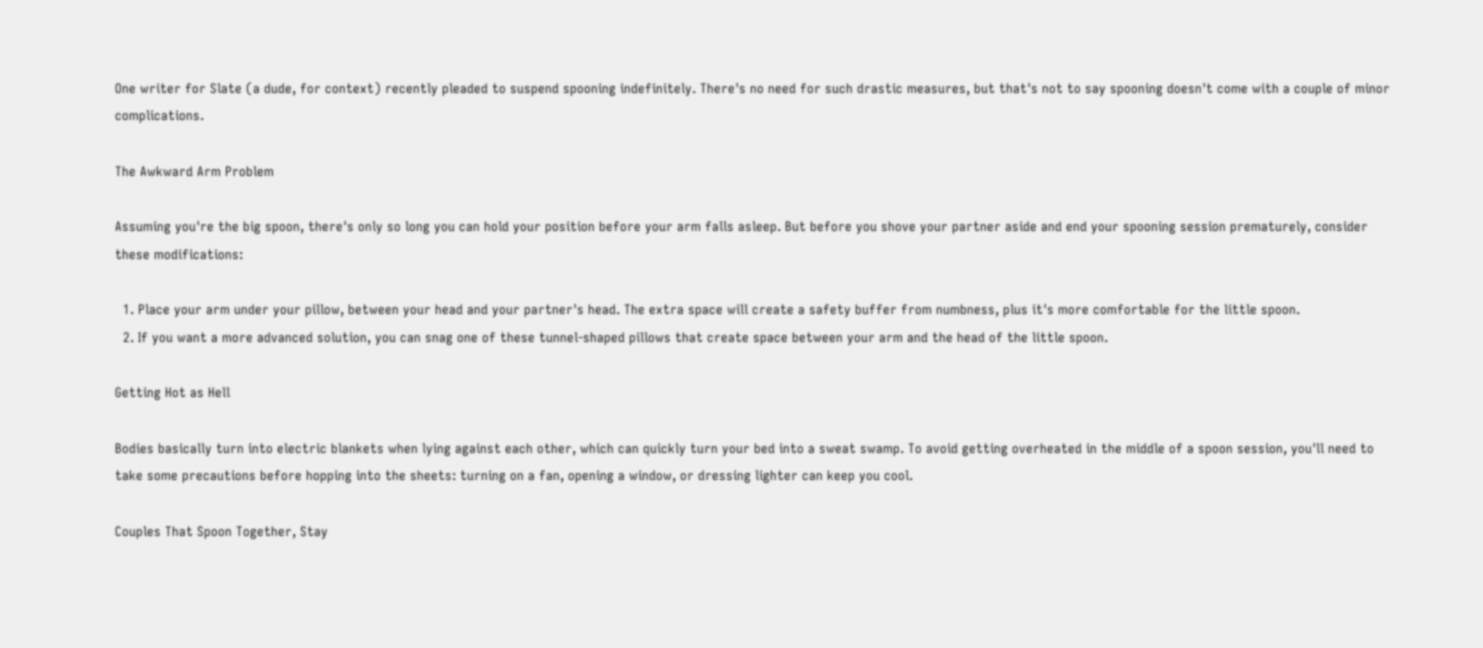One writer for Slate (a dude, for context) recently pleaded to suspend spooning indefinitely. There's no need for such drastic measures, but that's not to say spooning doesn't come with a couple of minor complications.

The Awkward Arm Problem

Assuming you're the big spoon, there's only so long you can hold your position before your arm falls asleep. But before you shove your partner aside and end your spooning session prematurely, consider these modifications:

  1. Place your arm under your pillow, between your head and your partner's head. The extra space will create a safety buffer from numbness, plus it's more comfortable for the little spoon.
  2. If you want a more advanced solution, you can snag one of these tunnel-shaped pillows that create space between your arm and the head of the little spoon.

Getting Hot as Hell

Bodies basically turn into electric blankets when lying against each other, which can quickly turn your bed into a sweat swamp. To avoid getting overheated in the middle of a spoon session, you'll need to take some precautions before hopping into the sheets: turning on a fan, opening a window, or dressing lighter can keep you cool.

Couples That Spoon Together, Stay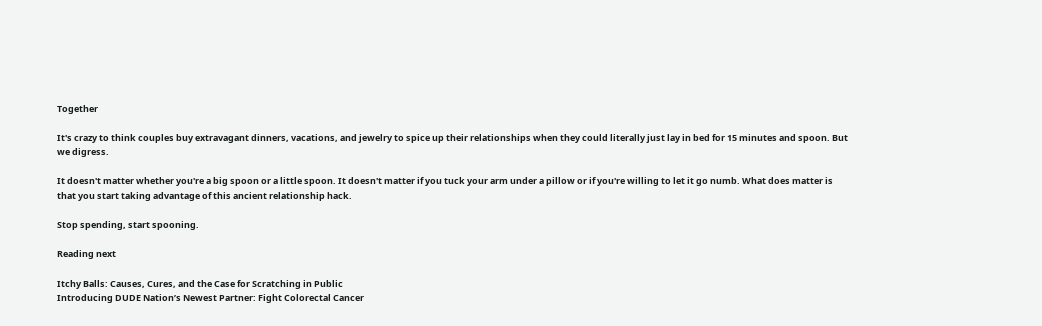Together

It's crazy to think couples buy extravagant dinners, vacations, and jewelry to spice up their relationships when they could literally just lay in bed for 15 minutes and spoon. But we digress.

It doesn't matter whether you're a big spoon or a little spoon. It doesn't matter if you tuck your arm under a pillow or if you're willing to let it go numb. What does matter is that you start taking advantage of this ancient relationship hack.

Stop spending, start spooning.

Reading next

Itchy Balls: Causes, Cures, and the Case for Scratching in Public
Introducing DUDE Nation’s Newest Partner: Fight Colorectal Cancer